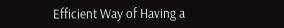Efficient Way of Having a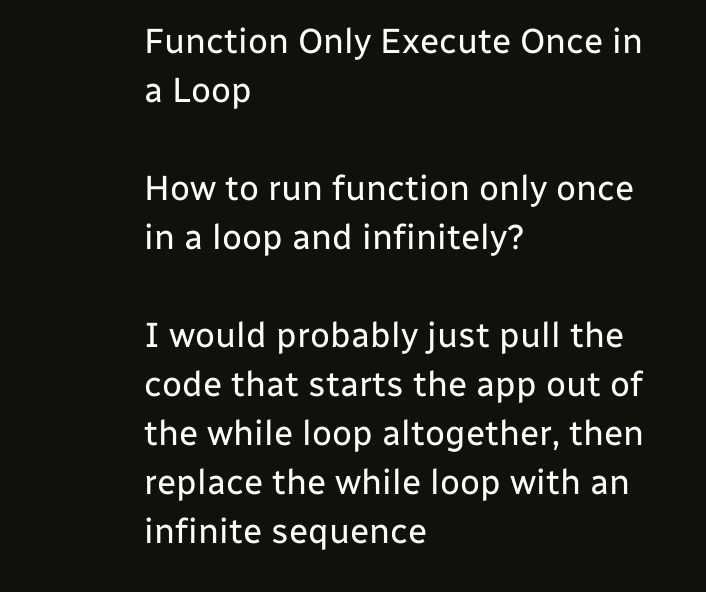Function Only Execute Once in a Loop

How to run function only once in a loop and infinitely?

I would probably just pull the code that starts the app out of the while loop altogether, then replace the while loop with an infinite sequence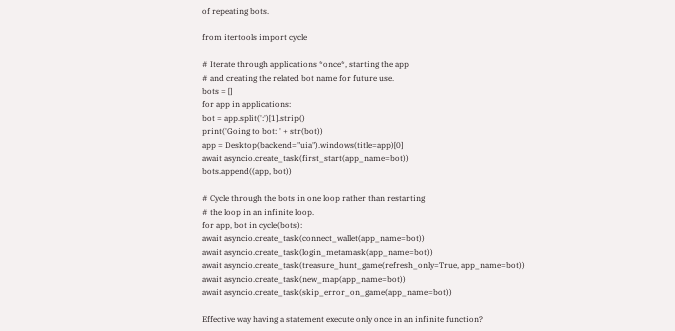of repeating bots.

from itertools import cycle

# Iterate through applications *once*, starting the app
# and creating the related bot name for future use.
bots = []
for app in applications:
bot = app.split(':')[1].strip()
print('Going to bot: ' + str(bot))
app = Desktop(backend="uia").windows(title=app)[0]
await asyncio.create_task(first_start(app_name=bot))
bots.append((app, bot))

# Cycle through the bots in one loop rather than restarting
# the loop in an infinite loop.
for app, bot in cycle(bots):
await asyncio.create_task(connect_wallet(app_name=bot))
await asyncio.create_task(login_metamask(app_name=bot))
await asyncio.create_task(treasure_hunt_game(refresh_only=True, app_name=bot))
await asyncio.create_task(new_map(app_name=bot))
await asyncio.create_task(skip_error_on_game(app_name=bot))

Effective way having a statement execute only once in an infinite function?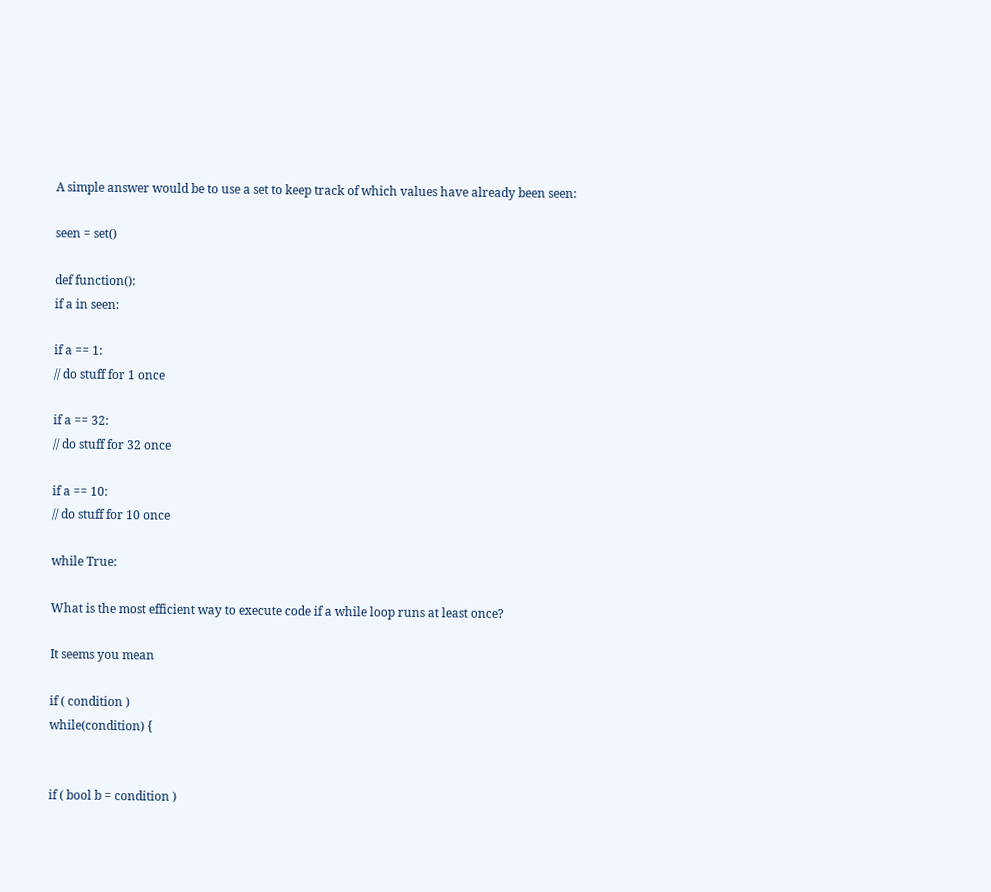A simple answer would be to use a set to keep track of which values have already been seen:

seen = set()

def function():
if a in seen:

if a == 1:
// do stuff for 1 once

if a == 32:
// do stuff for 32 once

if a == 10:
// do stuff for 10 once

while True:

What is the most efficient way to execute code if a while loop runs at least once?

It seems you mean

if ( condition )
while(condition) {


if ( bool b = condition )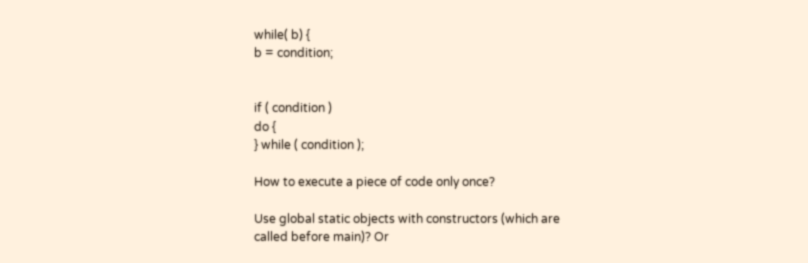while( b) {
b = condition;


if ( condition )
do {
} while ( condition );

How to execute a piece of code only once?

Use global static objects with constructors (which are called before main)? Or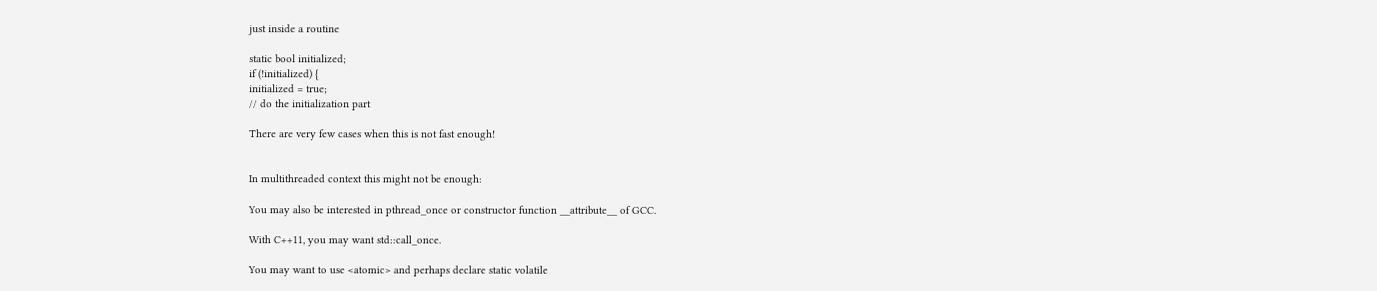just inside a routine

static bool initialized;
if (!initialized) {
initialized = true;
// do the initialization part

There are very few cases when this is not fast enough!


In multithreaded context this might not be enough:

You may also be interested in pthread_once or constructor function __attribute__ of GCC.

With C++11, you may want std::call_once.

You may want to use <atomic> and perhaps declare static volatile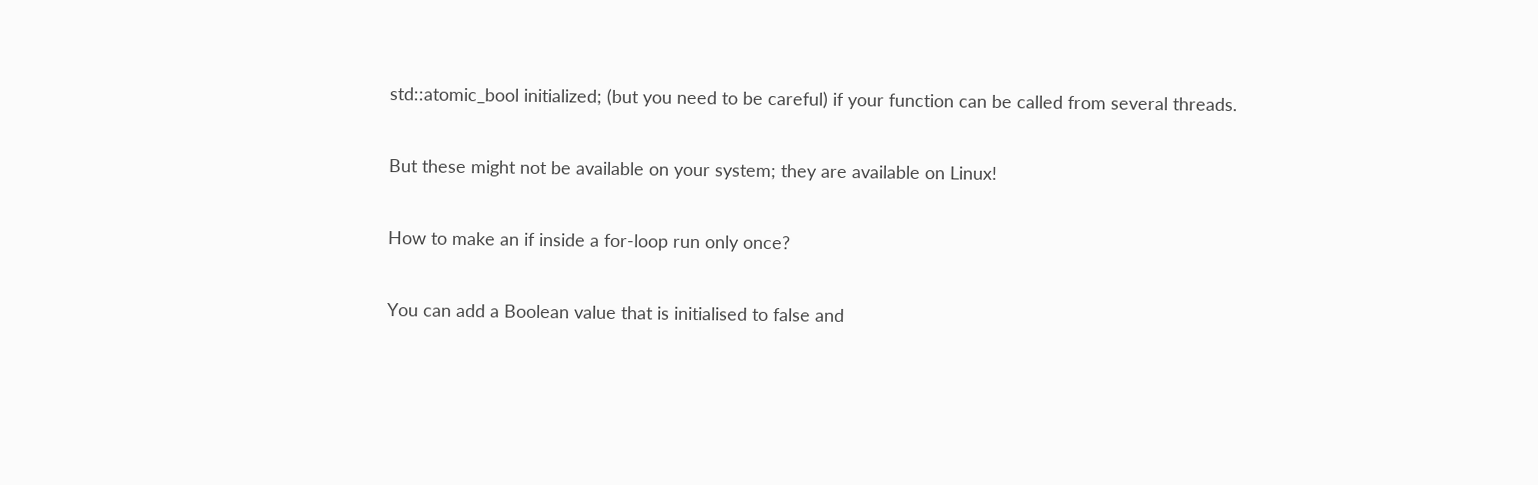std::atomic_bool initialized; (but you need to be careful) if your function can be called from several threads.

But these might not be available on your system; they are available on Linux!

How to make an if inside a for-loop run only once?

You can add a Boolean value that is initialised to false and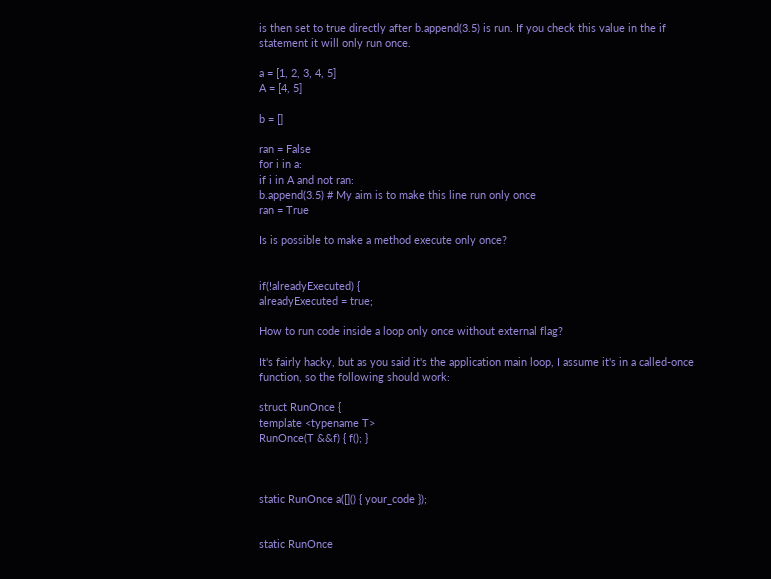is then set to true directly after b.append(3.5) is run. If you check this value in the if statement it will only run once.

a = [1, 2, 3, 4, 5]
A = [4, 5]

b = []

ran = False
for i in a:
if i in A and not ran:
b.append(3.5) # My aim is to make this line run only once
ran = True

Is is possible to make a method execute only once?


if(!alreadyExecuted) {
alreadyExecuted = true;

How to run code inside a loop only once without external flag?

It's fairly hacky, but as you said it's the application main loop, I assume it's in a called-once function, so the following should work:

struct RunOnce {
template <typename T>
RunOnce(T &&f) { f(); }



static RunOnce a([]() { your_code });


static RunOnce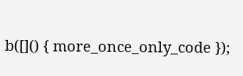b([]() { more_once_only_code });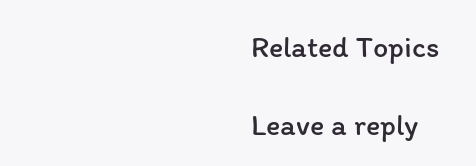Related Topics

Leave a reply